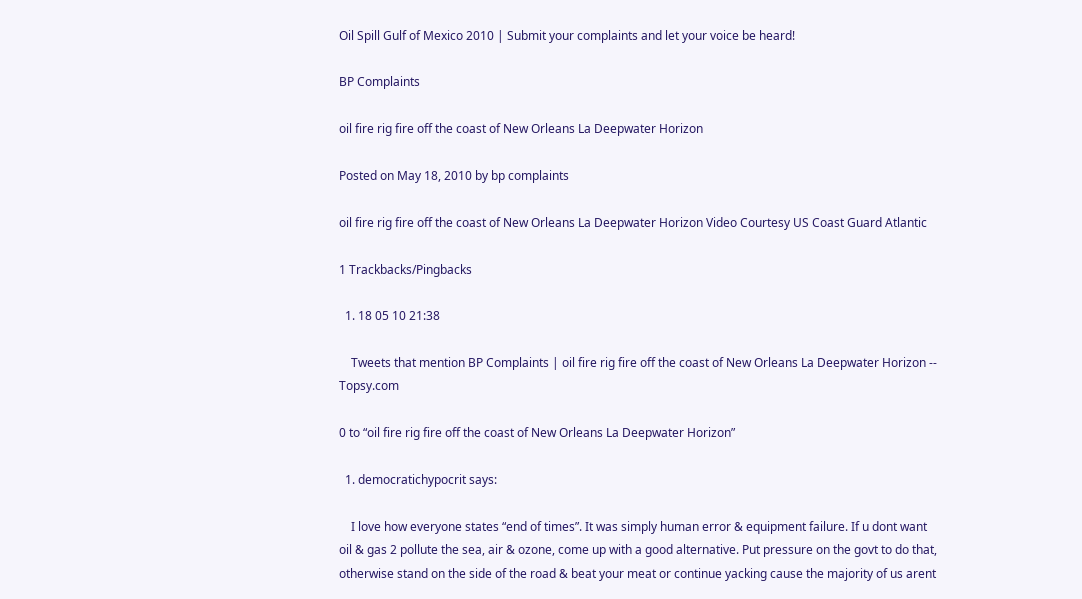Oil Spill Gulf of Mexico 2010 | Submit your complaints and let your voice be heard!

BP Complaints

oil fire rig fire off the coast of New Orleans La Deepwater Horizon

Posted on May 18, 2010 by bp complaints

oil fire rig fire off the coast of New Orleans La Deepwater Horizon Video Courtesy US Coast Guard Atlantic

1 Trackbacks/Pingbacks

  1. 18 05 10 21:38

    Tweets that mention BP Complaints | oil fire rig fire off the coast of New Orleans La Deepwater Horizon -- Topsy.com

0 to “oil fire rig fire off the coast of New Orleans La Deepwater Horizon”

  1. democratichypocrit says:

    I love how everyone states “end of times”. It was simply human error & equipment failure. If u dont want oil & gas 2 pollute the sea, air & ozone, come up with a good alternative. Put pressure on the govt to do that, otherwise stand on the side of the road & beat your meat or continue yacking cause the majority of us arent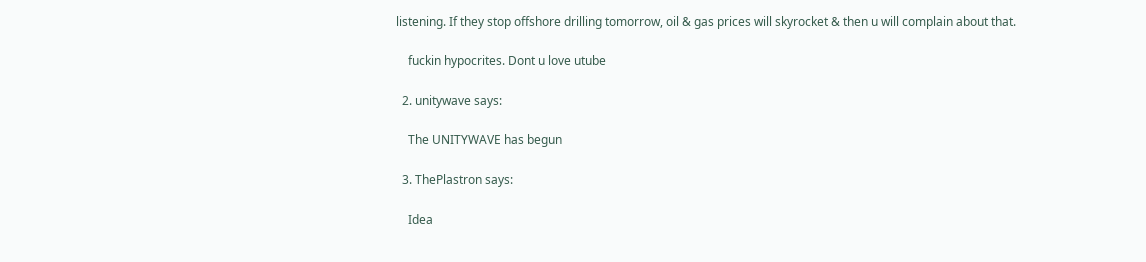listening. If they stop offshore drilling tomorrow, oil & gas prices will skyrocket & then u will complain about that.

    fuckin hypocrites. Dont u love utube

  2. unitywave says:

    The UNITYWAVE has begun

  3. ThePlastron says:

    Idea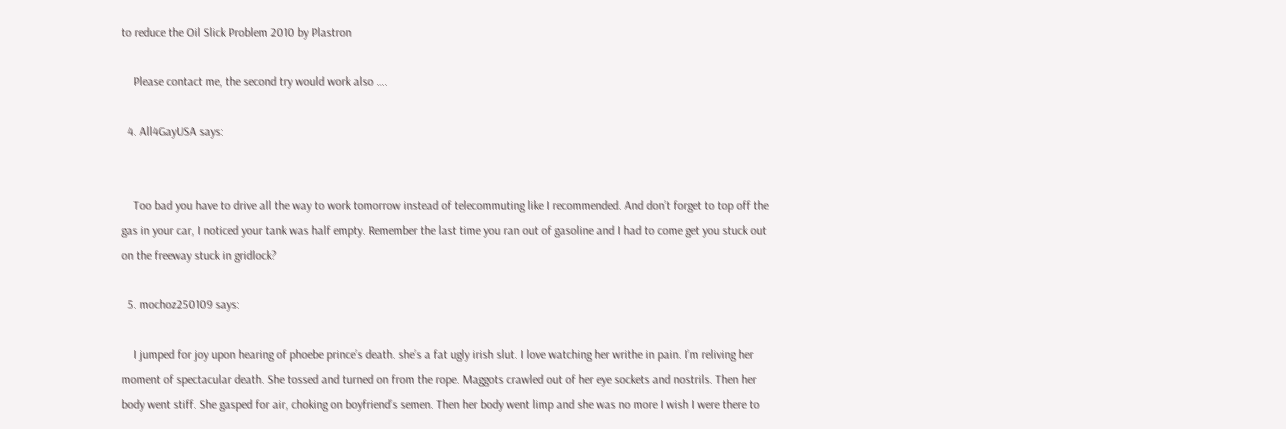to reduce the Oil Slick Problem 2010 by Plastron

    Please contact me, the second try would work also ….

  4. All4GayUSA says:


    Too bad you have to drive all the way to work tomorrow instead of telecommuting like I recommended. And don’t forget to top off the gas in your car, I noticed your tank was half empty. Remember the last time you ran out of gasoline and I had to come get you stuck out on the freeway stuck in gridlock?

  5. mochoz250109 says:

    I jumped for joy upon hearing of phoebe prince’s death. she’s a fat ugly irish slut. I love watching her writhe in pain. I’m reliving her moment of spectacular death. She tossed and turned on from the rope. Maggots crawled out of her eye sockets and nostrils. Then her body went stiff. She gasped for air, choking on boyfriend’s semen. Then her body went limp and she was no more I wish I were there to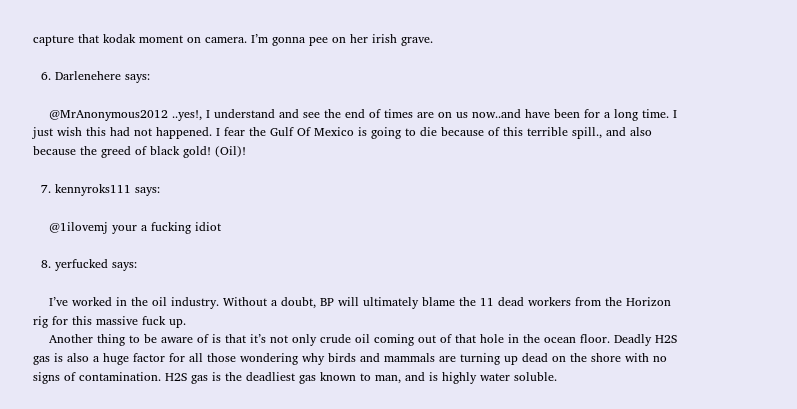capture that kodak moment on camera. I’m gonna pee on her irish grave.

  6. Darlenehere says:

    @MrAnonymous2012 ..yes!, I understand and see the end of times are on us now..and have been for a long time. I just wish this had not happened. I fear the Gulf Of Mexico is going to die because of this terrible spill., and also because the greed of black gold! (Oil)!

  7. kennyroks111 says:

    @1ilovemj your a fucking idiot

  8. yerfucked says:

    I’ve worked in the oil industry. Without a doubt, BP will ultimately blame the 11 dead workers from the Horizon rig for this massive fuck up.
    Another thing to be aware of is that it’s not only crude oil coming out of that hole in the ocean floor. Deadly H2S gas is also a huge factor for all those wondering why birds and mammals are turning up dead on the shore with no signs of contamination. H2S gas is the deadliest gas known to man, and is highly water soluble.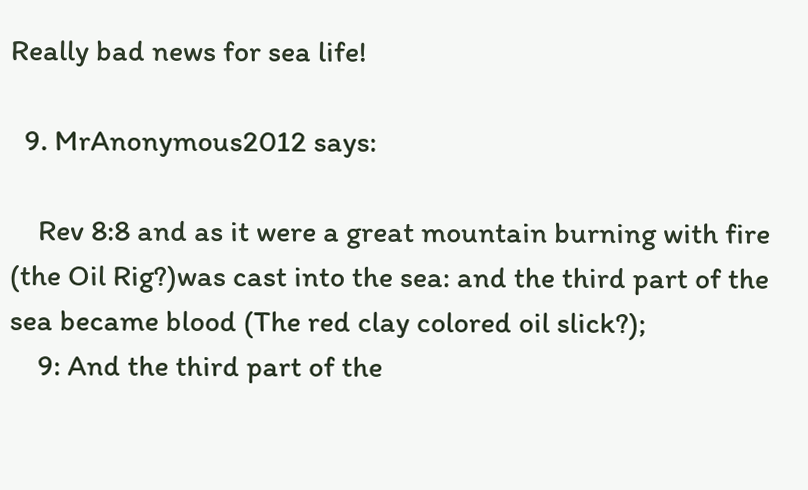Really bad news for sea life!

  9. MrAnonymous2012 says:

    Rev 8:8 and as it were a great mountain burning with fire (the Oil Rig?)was cast into the sea: and the third part of the sea became blood (The red clay colored oil slick?);
    9: And the third part of the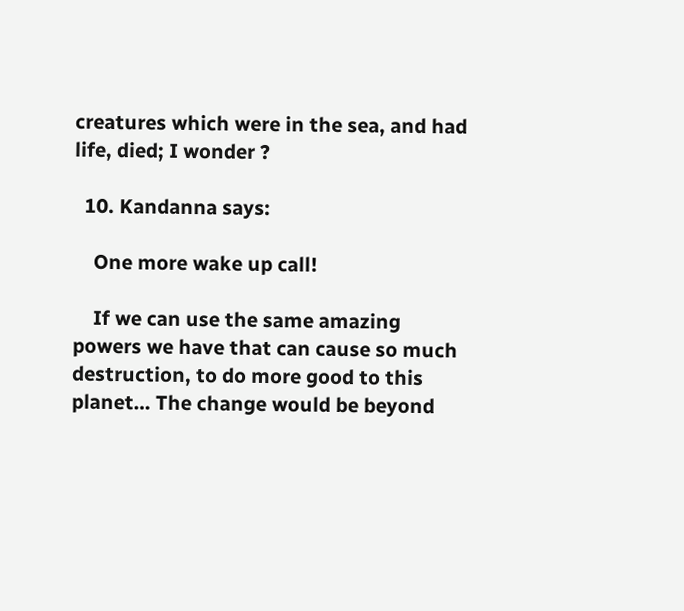creatures which were in the sea, and had life, died; I wonder ?

  10. Kandanna says:

    One more wake up call!

    If we can use the same amazing powers we have that can cause so much destruction, to do more good to this planet… The change would be beyond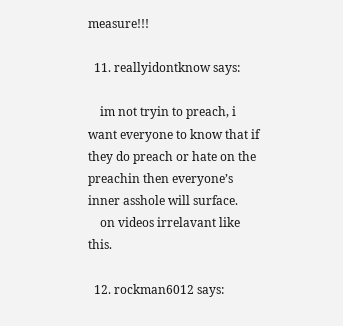measure!!!

  11. reallyidontknow says:

    im not tryin to preach, i want everyone to know that if they do preach or hate on the preachin then everyone’s inner asshole will surface.
    on videos irrelavant like this.

  12. rockman6012 says: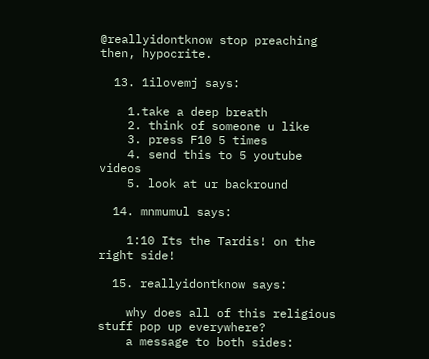@reallyidontknow stop preaching then, hypocrite.

  13. 1ilovemj says:

    1.take a deep breath
    2. think of someone u like
    3. press F10 5 times
    4. send this to 5 youtube videos
    5. look at ur backround

  14. mnmumul says:

    1:10 Its the Tardis! on the right side!

  15. reallyidontknow says:

    why does all of this religious stuff pop up everywhere?
    a message to both sides: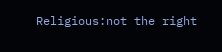Religious:not the right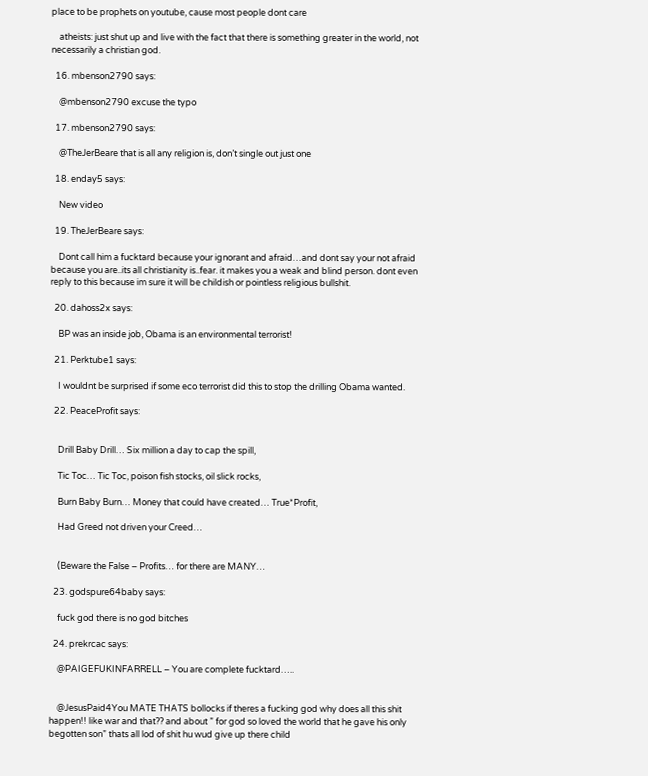place to be prophets on youtube, cause most people dont care

    atheists: just shut up and live with the fact that there is something greater in the world, not necessarily a christian god.

  16. mbenson2790 says:

    @mbenson2790 excuse the typo

  17. mbenson2790 says:

    @TheJerBeare that is all any religion is, don’t single out just one

  18. enday5 says:

    New video

  19. TheJerBeare says:

    Dont call him a fucktard because your ignorant and afraid…and dont say your not afraid because you are..its all christianity is..fear. it makes you a weak and blind person. dont even reply to this because im sure it will be childish or pointless religious bullshit.

  20. dahoss2x says:

    BP was an inside job, Obama is an environmental terrorist!

  21. Perktube1 says:

    I wouldnt be surprised if some eco terrorist did this to stop the drilling Obama wanted.

  22. PeaceProfit says:


    Drill Baby Drill… Six million a day to cap the spill,

    Tic Toc… Tic Toc, poison fish stocks, oil slick rocks,

    Burn Baby Burn… Money that could have created… True*Profit,

    Had Greed not driven your Creed…


    (Beware the False – Profits… for there are MANY…

  23. godspure64baby says:

    fuck god there is no god bitches

  24. prekrcac says:

    @PAIGEFUKINFARRELL – You are complete fucktard…..


    @JesusPaid4You MATE THATS bollocks if theres a fucking god why does all this shit happen!! like war and that?? and about ” for god so loved the world that he gave his only begotten son” thats all lod of shit hu wud give up there child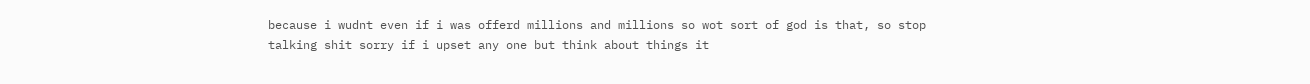because i wudnt even if i was offerd millions and millions so wot sort of god is that, so stop talking shit sorry if i upset any one but think about things it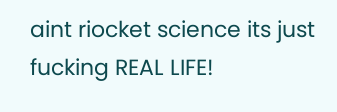aint riocket science its just fucking REAL LIFE!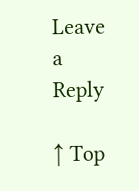Leave a Reply

↑ Top